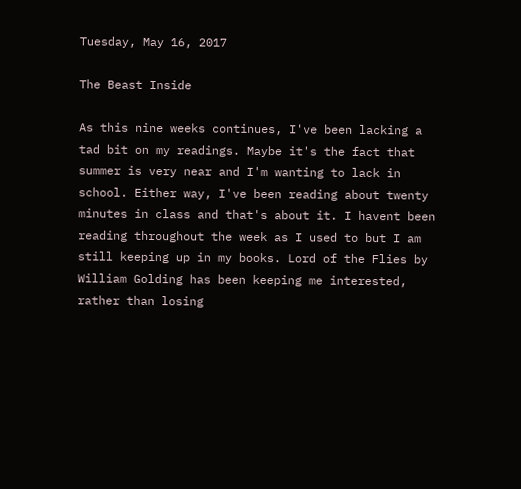Tuesday, May 16, 2017

The Beast Inside

As this nine weeks continues, I've been lacking a tad bit on my readings. Maybe it's the fact that summer is very near and I'm wanting to lack in school. Either way, I've been reading about twenty minutes in class and that's about it. I havent been reading throughout the week as I used to but I am still keeping up in my books. Lord of the Flies by William Golding has been keeping me interested, rather than losing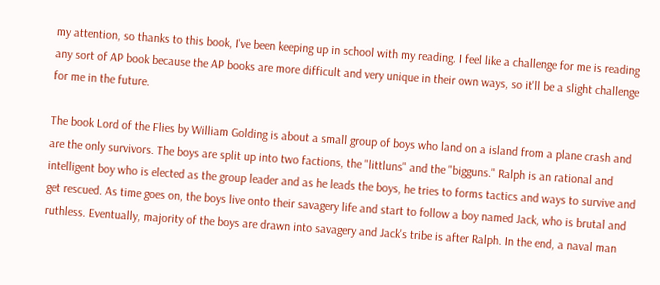my attention, so thanks to this book, I've been keeping up in school with my reading. I feel like a challenge for me is reading any sort of AP book because the AP books are more difficult and very unique in their own ways, so it'll be a slight challenge for me in the future.

The book Lord of the Flies by William Golding is about a small group of boys who land on a island from a plane crash and are the only survivors. The boys are split up into two factions, the "littluns" and the "bigguns." Ralph is an rational and intelligent boy who is elected as the group leader and as he leads the boys, he tries to forms tactics and ways to survive and get rescued. As time goes on, the boys live onto their savagery life and start to follow a boy named Jack, who is brutal and ruthless. Eventually, majority of the boys are drawn into savagery and Jack's tribe is after Ralph. In the end, a naval man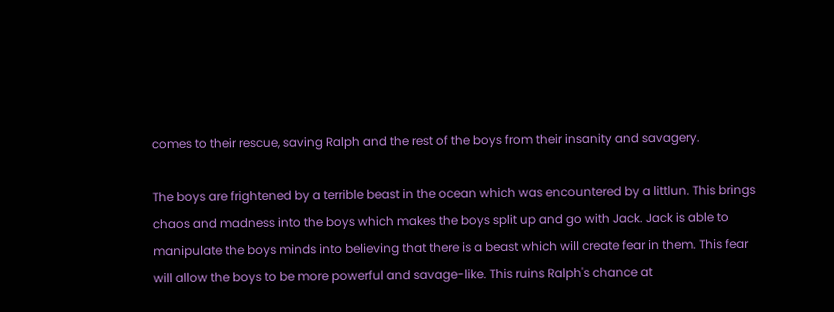comes to their rescue, saving Ralph and the rest of the boys from their insanity and savagery.

The boys are frightened by a terrible beast in the ocean which was encountered by a littlun. This brings chaos and madness into the boys which makes the boys split up and go with Jack. Jack is able to manipulate the boys minds into believing that there is a beast which will create fear in them. This fear will allow the boys to be more powerful and savage-like. This ruins Ralph's chance at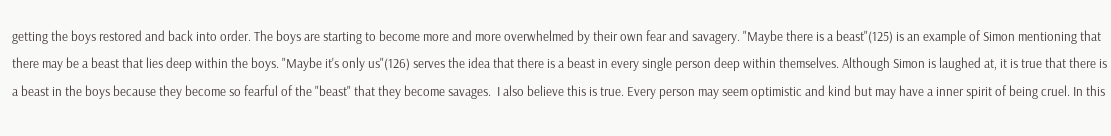getting the boys restored and back into order. The boys are starting to become more and more overwhelmed by their own fear and savagery. "Maybe there is a beast"(125) is an example of Simon mentioning that there may be a beast that lies deep within the boys. "Maybe it's only us"(126) serves the idea that there is a beast in every single person deep within themselves. Although Simon is laughed at, it is true that there is a beast in the boys because they become so fearful of the "beast" that they become savages.  I also believe this is true. Every person may seem optimistic and kind but may have a inner spirit of being cruel. In this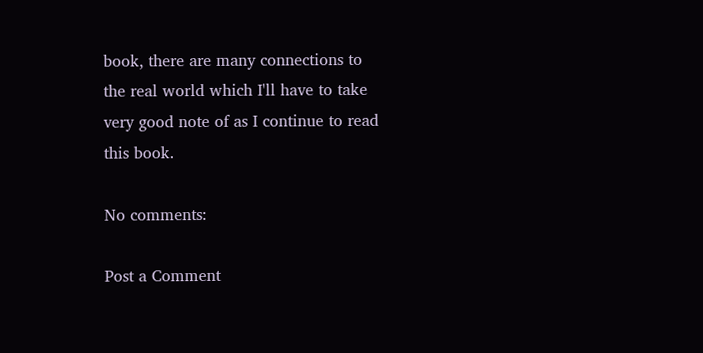book, there are many connections to the real world which I'll have to take very good note of as I continue to read this book.

No comments:

Post a Comment